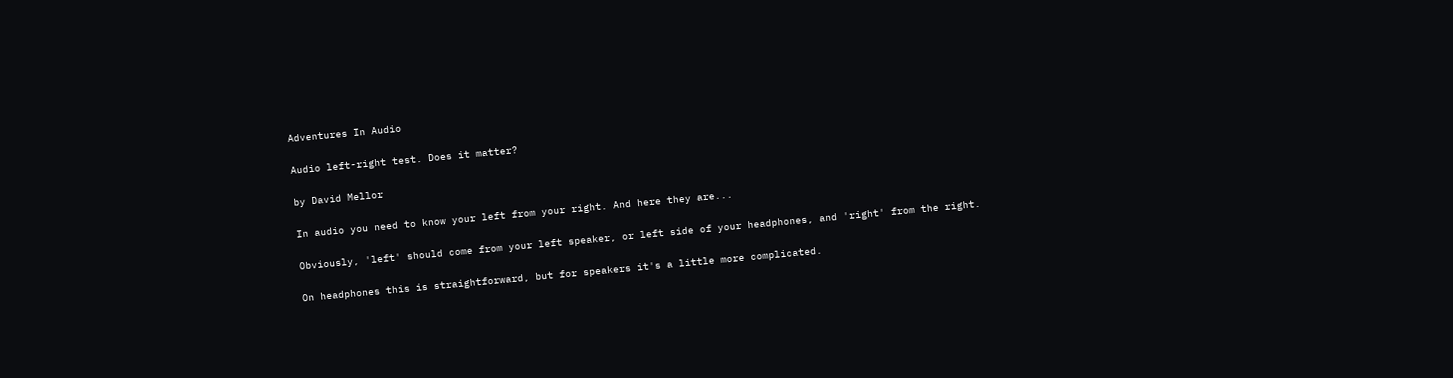Adventures In Audio

Audio left-right test. Does it matter?

by David Mellor

In audio you need to know your left from your right. And here they are...

Obviously, 'left' should come from your left speaker, or left side of your headphones, and 'right' from the right.

On headphones this is straightforward, but for speakers it's a little more complicated.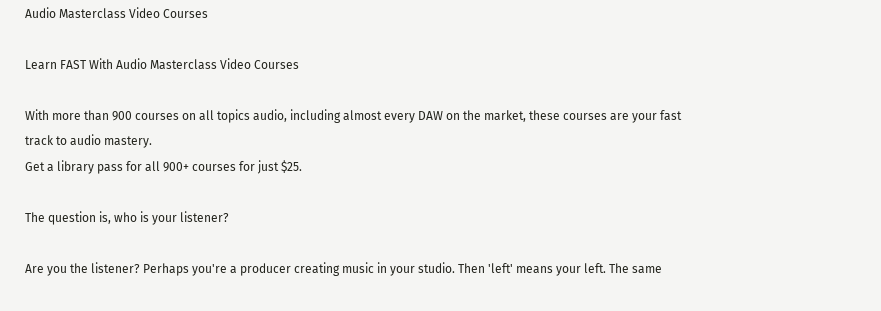Audio Masterclass Video Courses

Learn FAST With Audio Masterclass Video Courses

With more than 900 courses on all topics audio, including almost every DAW on the market, these courses are your fast track to audio mastery.
Get a library pass for all 900+ courses for just $25.

The question is, who is your listener?

Are you the listener? Perhaps you're a producer creating music in your studio. Then 'left' means your left. The same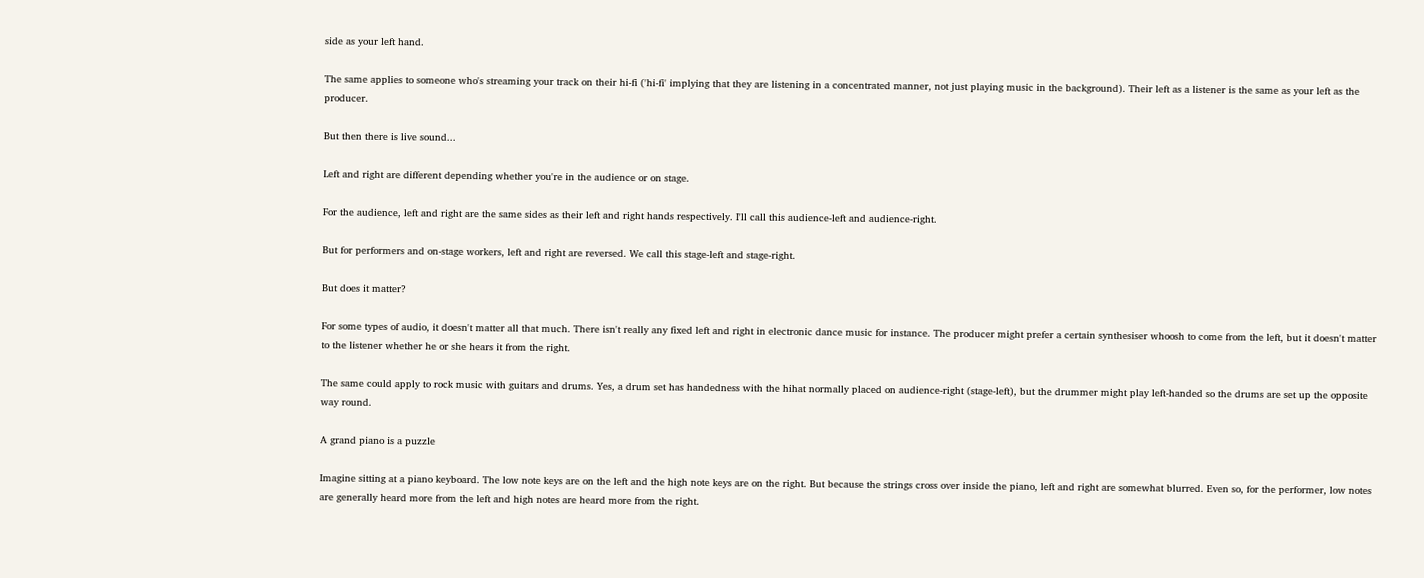side as your left hand.

The same applies to someone who's streaming your track on their hi-fi ('hi-fi' implying that they are listening in a concentrated manner, not just playing music in the background). Their left as a listener is the same as your left as the producer.

But then there is live sound...

Left and right are different depending whether you're in the audience or on stage.

For the audience, left and right are the same sides as their left and right hands respectively. I'll call this audience-left and audience-right.

But for performers and on-stage workers, left and right are reversed. We call this stage-left and stage-right.

But does it matter?

For some types of audio, it doesn't matter all that much. There isn't really any fixed left and right in electronic dance music for instance. The producer might prefer a certain synthesiser whoosh to come from the left, but it doesn't matter to the listener whether he or she hears it from the right.

The same could apply to rock music with guitars and drums. Yes, a drum set has handedness with the hihat normally placed on audience-right (stage-left), but the drummer might play left-handed so the drums are set up the opposite way round.

A grand piano is a puzzle

Imagine sitting at a piano keyboard. The low note keys are on the left and the high note keys are on the right. But because the strings cross over inside the piano, left and right are somewhat blurred. Even so, for the performer, low notes are generally heard more from the left and high notes are heard more from the right.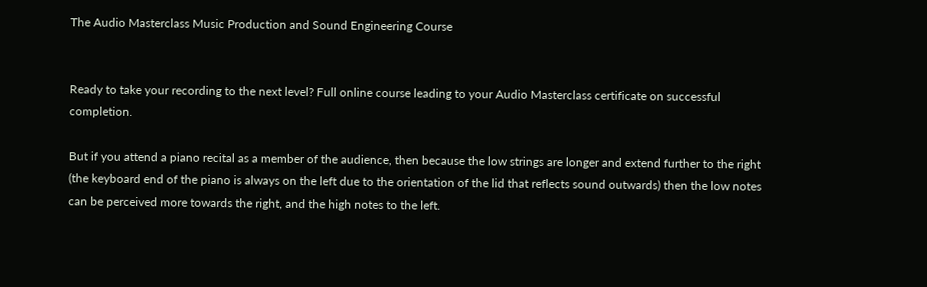The Audio Masterclass Music Production and Sound Engineering Course


Ready to take your recording to the next level? Full online course leading to your Audio Masterclass certificate on successful completion.

But if you attend a piano recital as a member of the audience, then because the low strings are longer and extend further to the right (the keyboard end of the piano is always on the left due to the orientation of the lid that reflects sound outwards) then the low notes can be perceived more towards the right, and the high notes to the left.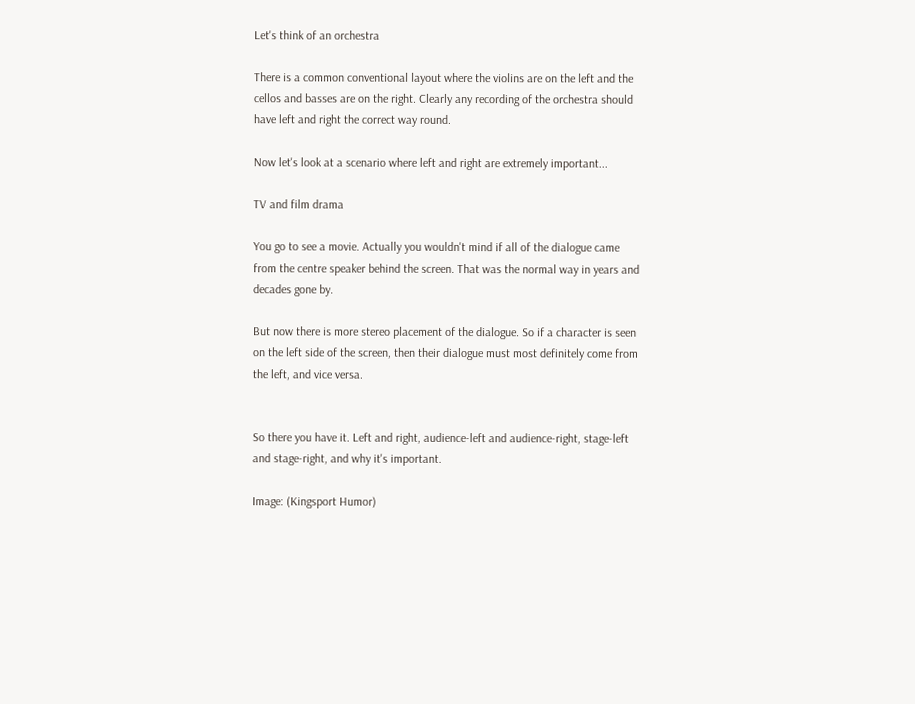Let's think of an orchestra

There is a common conventional layout where the violins are on the left and the cellos and basses are on the right. Clearly any recording of the orchestra should have left and right the correct way round.

Now let's look at a scenario where left and right are extremely important...

TV and film drama

You go to see a movie. Actually you wouldn't mind if all of the dialogue came from the centre speaker behind the screen. That was the normal way in years and decades gone by.

But now there is more stereo placement of the dialogue. So if a character is seen on the left side of the screen, then their dialogue must most definitely come from the left, and vice versa.


So there you have it. Left and right, audience-left and audience-right, stage-left and stage-right, and why it's important.

Image: (Kingsport Humor)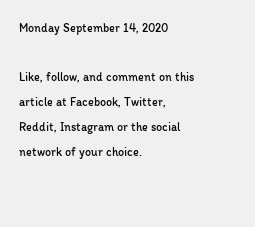Monday September 14, 2020

Like, follow, and comment on this article at Facebook, Twitter, Reddit, Instagram or the social network of your choice.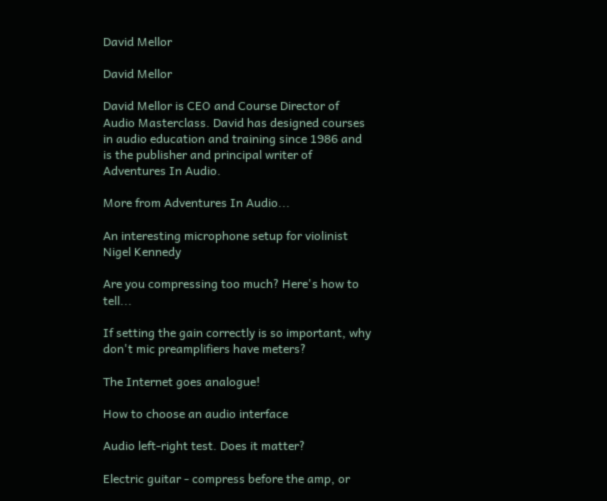David Mellor

David Mellor

David Mellor is CEO and Course Director of Audio Masterclass. David has designed courses in audio education and training since 1986 and is the publisher and principal writer of Adventures In Audio.

More from Adventures In Audio...

An interesting microphone setup for violinist Nigel Kennedy

Are you compressing too much? Here's how to tell...

If setting the gain correctly is so important, why don't mic preamplifiers have meters?

The Internet goes analogue!

How to choose an audio interface

Audio left-right test. Does it matter?

Electric guitar - compress before the amp, or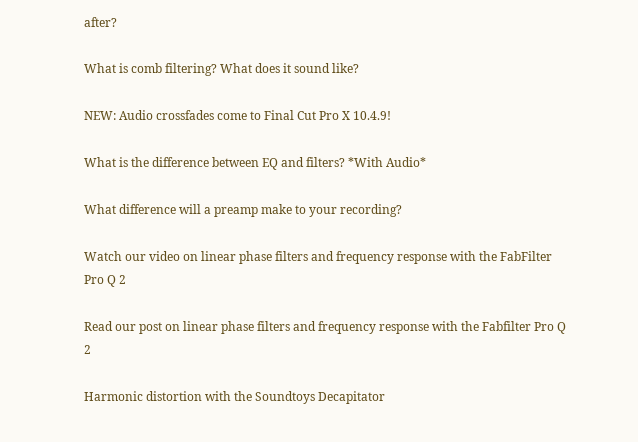after?

What is comb filtering? What does it sound like?

NEW: Audio crossfades come to Final Cut Pro X 10.4.9!

What is the difference between EQ and filters? *With Audio*

What difference will a preamp make to your recording?

Watch our video on linear phase filters and frequency response with the FabFilter Pro Q 2

Read our post on linear phase filters and frequency response with the Fabfilter Pro Q 2

Harmonic distortion with the Soundtoys Decapitator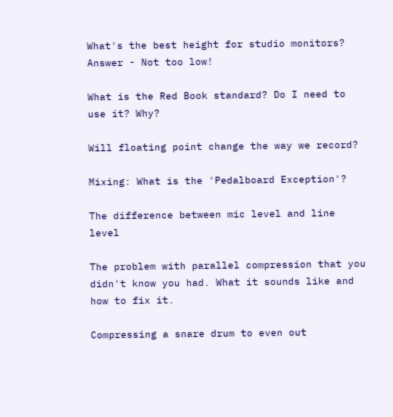What's the best height for studio monitors? Answer - Not too low!

What is the Red Book standard? Do I need to use it? Why?

Will floating point change the way we record?

Mixing: What is the 'Pedalboard Exception'?

The difference between mic level and line level

The problem with parallel compression that you didn't know you had. What it sounds like and how to fix it.

Compressing a snare drum to even out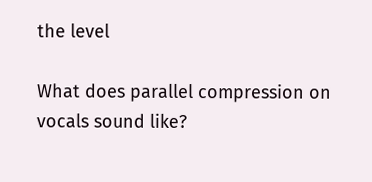the level

What does parallel compression on vocals sound like?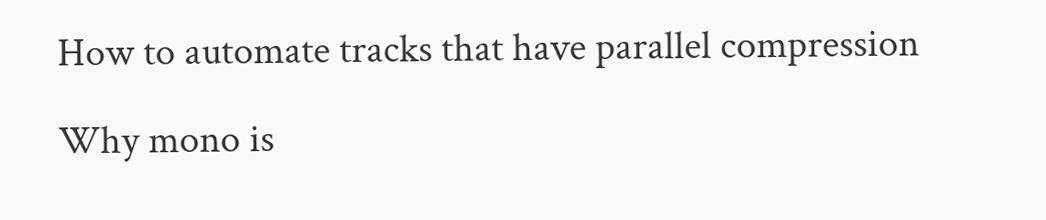How to automate tracks that have parallel compression

Why mono is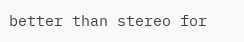better than stereo for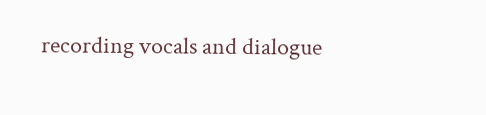recording vocals and dialogue